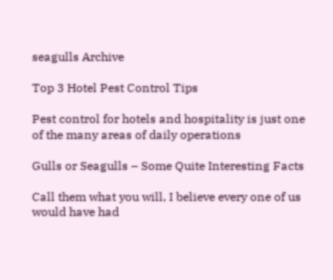seagulls Archive

Top 3 Hotel Pest Control Tips

Pest control for hotels and hospitality is just one of the many areas of daily operations

Gulls or Seagulls – Some Quite Interesting Facts

Call them what you will, I believe every one of us would have had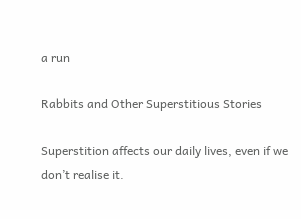a run

Rabbits and Other Superstitious Stories

Superstition affects our daily lives, even if we don’t realise it.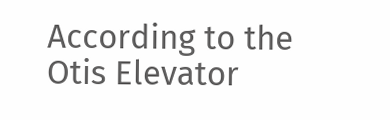According to the Otis Elevator